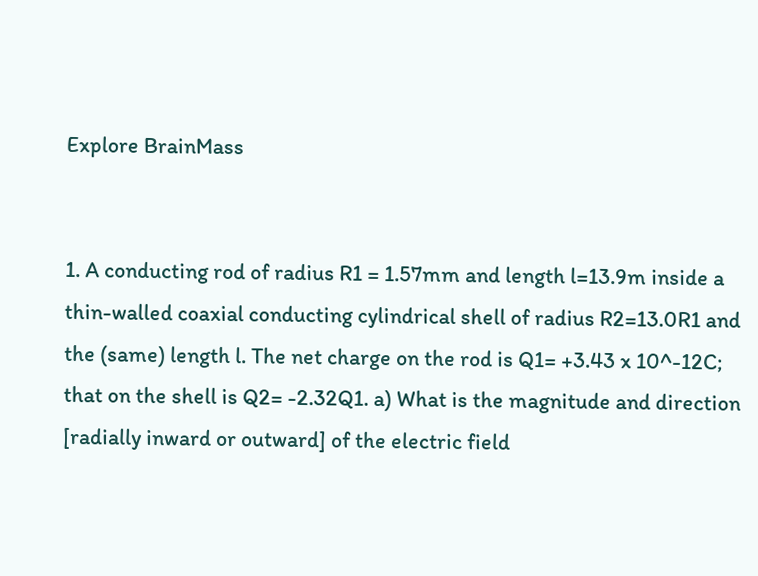Explore BrainMass


1. A conducting rod of radius R1 = 1.57mm and length l=13.9m inside a thin-walled coaxial conducting cylindrical shell of radius R2=13.0R1 and the (same) length l. The net charge on the rod is Q1= +3.43 x 10^-12C; that on the shell is Q2= -2.32Q1. a) What is the magnitude and direction [radially inward or outward] of the electric field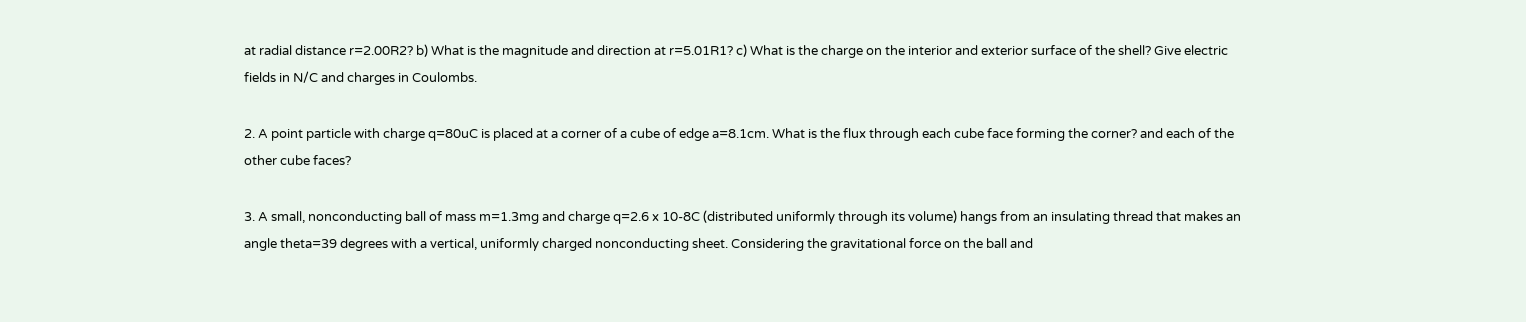at radial distance r=2.00R2? b) What is the magnitude and direction at r=5.01R1? c) What is the charge on the interior and exterior surface of the shell? Give electric fields in N/C and charges in Coulombs.

2. A point particle with charge q=80uC is placed at a corner of a cube of edge a=8.1cm. What is the flux through each cube face forming the corner? and each of the other cube faces?

3. A small, nonconducting ball of mass m=1.3mg and charge q=2.6 x 10-8C (distributed uniformly through its volume) hangs from an insulating thread that makes an angle theta=39 degrees with a vertical, uniformly charged nonconducting sheet. Considering the gravitational force on the ball and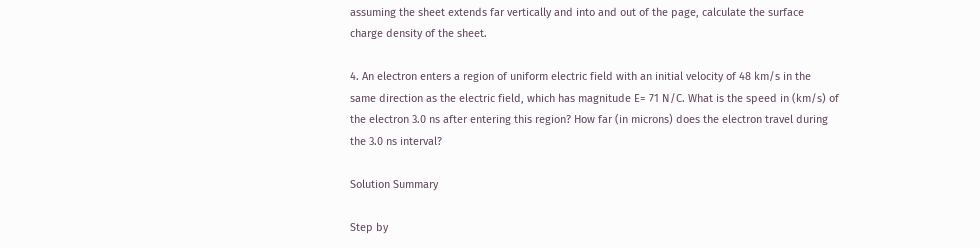assuming the sheet extends far vertically and into and out of the page, calculate the surface charge density of the sheet.

4. An electron enters a region of uniform electric field with an initial velocity of 48 km/s in the same direction as the electric field, which has magnitude E= 71 N/C. What is the speed in (km/s) of the electron 3.0 ns after entering this region? How far (in microns) does the electron travel during the 3.0 ns interval?

Solution Summary

Step by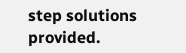step solutions provided.